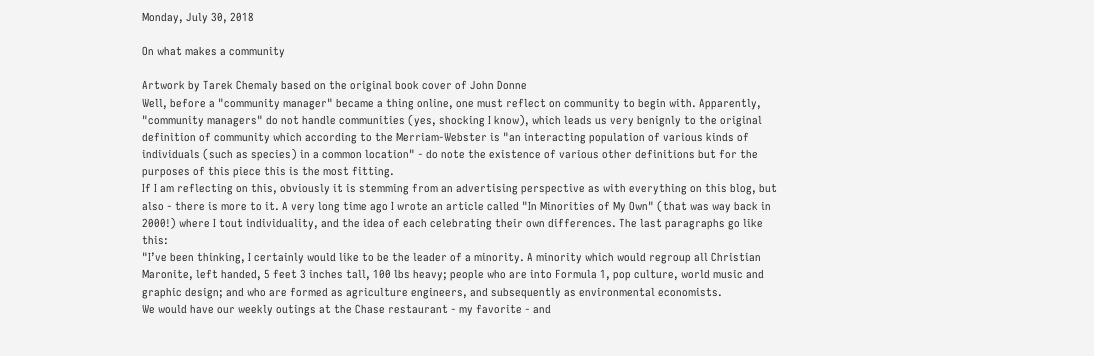Monday, July 30, 2018

On what makes a community

Artwork by Tarek Chemaly based on the original book cover of John Donne
Well, before a "community manager" became a thing online, one must reflect on community to begin with. Apparently, "community managers" do not handle communities (yes, shocking I know), which leads us very benignly to the original definition of community which according to the Merriam-Webster is "an interacting population of various kinds of individuals (such as species) in a common location" - do note the existence of various other definitions but for the purposes of this piece this is the most fitting.
If I am reflecting on this, obviously it is stemming from an advertising perspective as with everything on this blog, but also - there is more to it. A very long time ago I wrote an article called "In Minorities of My Own" (that was way back in 2000!) where I tout individuality, and the idea of each celebrating their own differences. The last paragraphs go like this:
"I’ve been thinking, I certainly would like to be the leader of a minority. A minority which would regroup all Christian Maronite, left handed, 5 feet 3 inches tall, 100 lbs heavy; people who are into Formula 1, pop culture, world music and graphic design; and who are formed as agriculture engineers, and subsequently as environmental economists.
We would have our weekly outings at the Chase restaurant - my favorite - and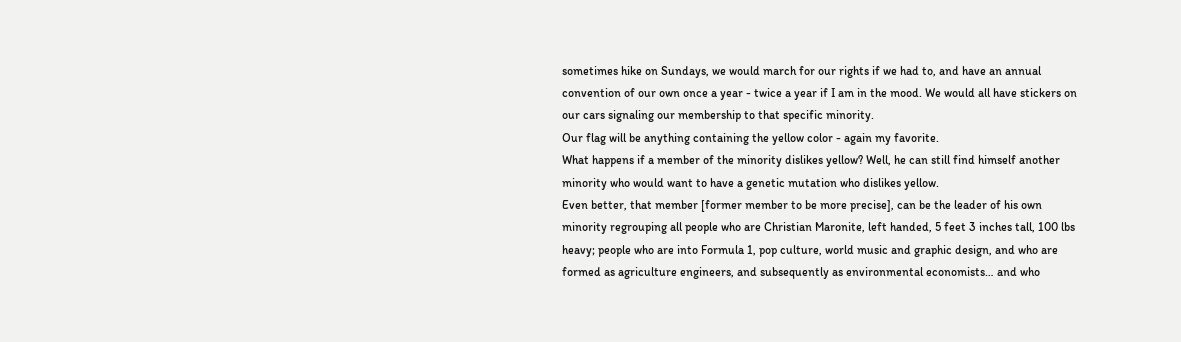sometimes hike on Sundays, we would march for our rights if we had to, and have an annual convention of our own once a year - twice a year if I am in the mood. We would all have stickers on our cars signaling our membership to that specific minority.
Our flag will be anything containing the yellow color - again my favorite.
What happens if a member of the minority dislikes yellow? Well, he can still find himself another minority who would want to have a genetic mutation who dislikes yellow.
Even better, that member [former member to be more precise], can be the leader of his own minority regrouping all people who are Christian Maronite, left handed, 5 feet 3 inches tall, 100 lbs heavy; people who are into Formula 1, pop culture, world music and graphic design, and who are formed as agriculture engineers, and subsequently as environmental economists… and who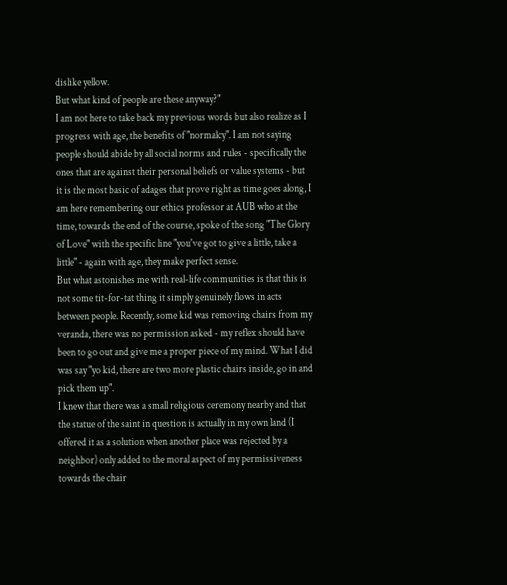dislike yellow.
But what kind of people are these anyway?"
I am not here to take back my previous words but also realize as I progress with age, the benefits of "normalcy". I am not saying people should abide by all social norms and rules - specifically the ones that are against their personal beliefs or value systems - but it is the most basic of adages that prove right as time goes along, I am here remembering our ethics professor at AUB who at the time, towards the end of the course, spoke of the song "The Glory of Love" with the specific line "you've got to give a little, take a little" - again with age, they make perfect sense.
But what astonishes me with real-life communities is that this is not some tit-for-tat thing it simply genuinely flows in acts between people. Recently, some kid was removing chairs from my veranda, there was no permission asked - my reflex should have been to go out and give me a proper piece of my mind. What I did was say "yo kid, there are two more plastic chairs inside, go in and pick them up".
I knew that there was a small religious ceremony nearby and that the statue of the saint in question is actually in my own land (I offered it as a solution when another place was rejected by a neighbor) only added to the moral aspect of my permissiveness towards the chair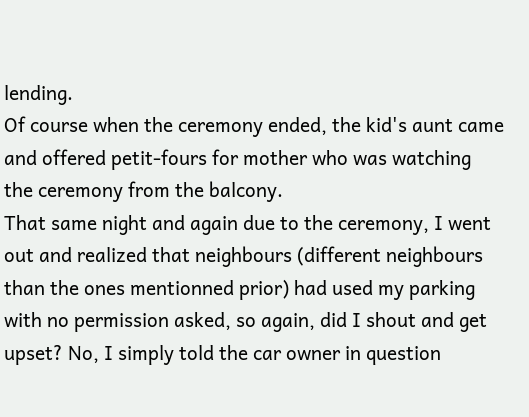lending.
Of course when the ceremony ended, the kid's aunt came and offered petit-fours for mother who was watching the ceremony from the balcony.
That same night and again due to the ceremony, I went out and realized that neighbours (different neighbours than the ones mentionned prior) had used my parking with no permission asked, so again, did I shout and get upset? No, I simply told the car owner in question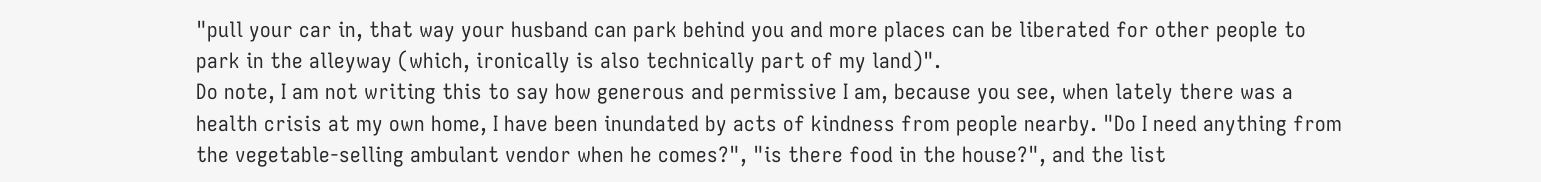"pull your car in, that way your husband can park behind you and more places can be liberated for other people to park in the alleyway (which, ironically is also technically part of my land)".
Do note, I am not writing this to say how generous and permissive I am, because you see, when lately there was a health crisis at my own home, I have been inundated by acts of kindness from people nearby. "Do I need anything from the vegetable-selling ambulant vendor when he comes?", "is there food in the house?", and the list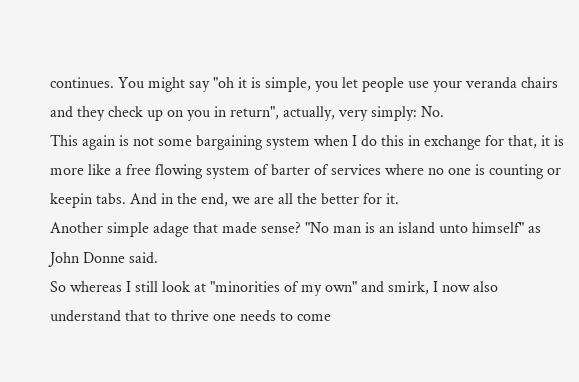continues. You might say "oh it is simple, you let people use your veranda chairs and they check up on you in return", actually, very simply: No.
This again is not some bargaining system when I do this in exchange for that, it is more like a free flowing system of barter of services where no one is counting or keepin tabs. And in the end, we are all the better for it.
Another simple adage that made sense? "No man is an island unto himself" as John Donne said.
So whereas I still look at "minorities of my own" and smirk, I now also understand that to thrive one needs to come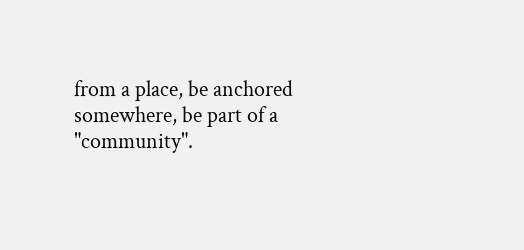from a place, be anchored somewhere, be part of a "community".